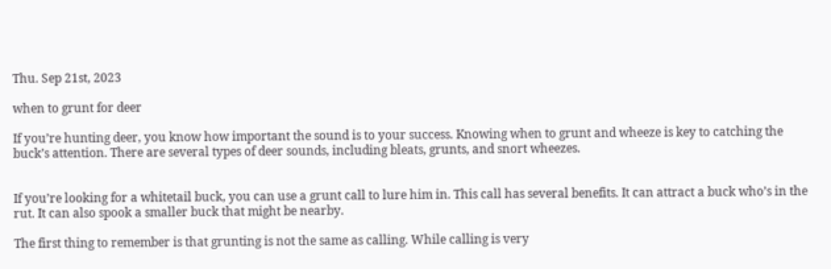Thu. Sep 21st, 2023

when to grunt for deer

If you’re hunting deer, you know how important the sound is to your success. Knowing when to grunt and wheeze is key to catching the buck’s attention. There are several types of deer sounds, including bleats, grunts, and snort wheezes.


If you’re looking for a whitetail buck, you can use a grunt call to lure him in. This call has several benefits. It can attract a buck who’s in the rut. It can also spook a smaller buck that might be nearby.

The first thing to remember is that grunting is not the same as calling. While calling is very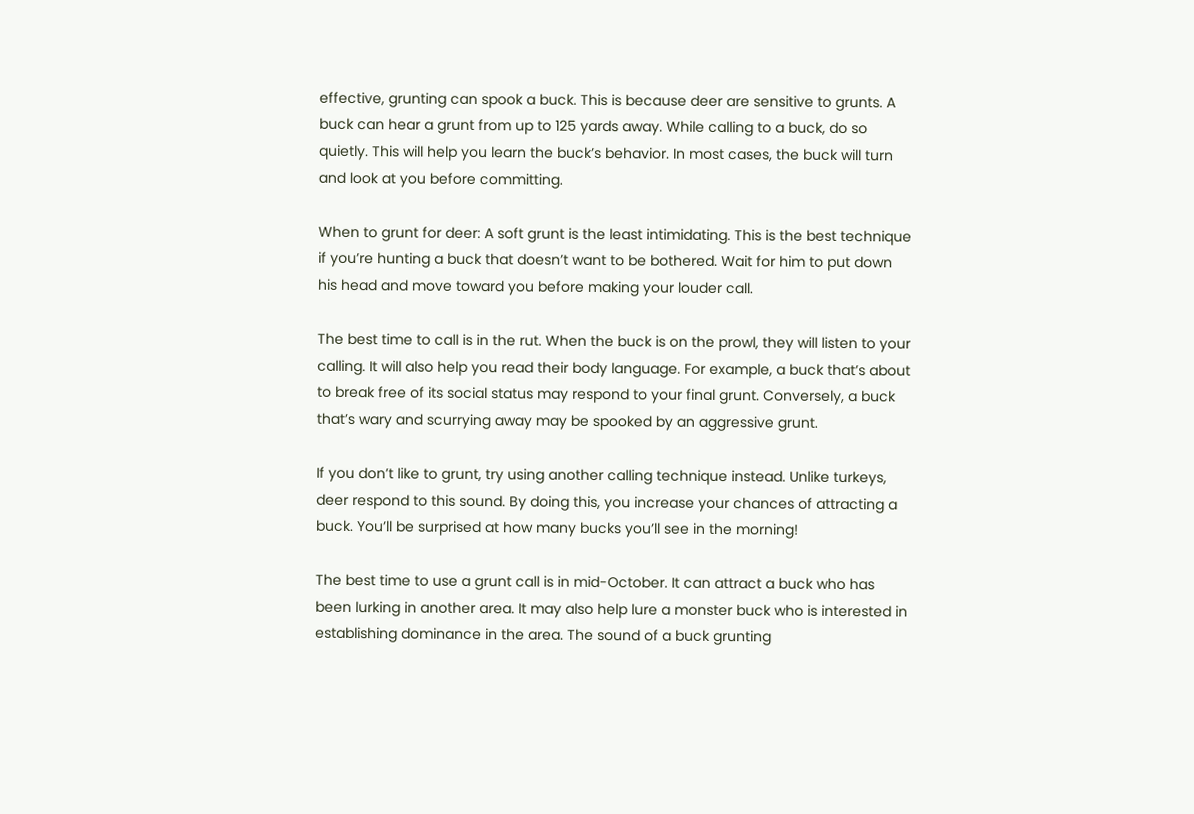effective, grunting can spook a buck. This is because deer are sensitive to grunts. A buck can hear a grunt from up to 125 yards away. While calling to a buck, do so quietly. This will help you learn the buck’s behavior. In most cases, the buck will turn and look at you before committing.

When to grunt for deer: A soft grunt is the least intimidating. This is the best technique if you’re hunting a buck that doesn’t want to be bothered. Wait for him to put down his head and move toward you before making your louder call.

The best time to call is in the rut. When the buck is on the prowl, they will listen to your calling. It will also help you read their body language. For example, a buck that’s about to break free of its social status may respond to your final grunt. Conversely, a buck that’s wary and scurrying away may be spooked by an aggressive grunt.

If you don’t like to grunt, try using another calling technique instead. Unlike turkeys, deer respond to this sound. By doing this, you increase your chances of attracting a buck. You’ll be surprised at how many bucks you’ll see in the morning!

The best time to use a grunt call is in mid-October. It can attract a buck who has been lurking in another area. It may also help lure a monster buck who is interested in establishing dominance in the area. The sound of a buck grunting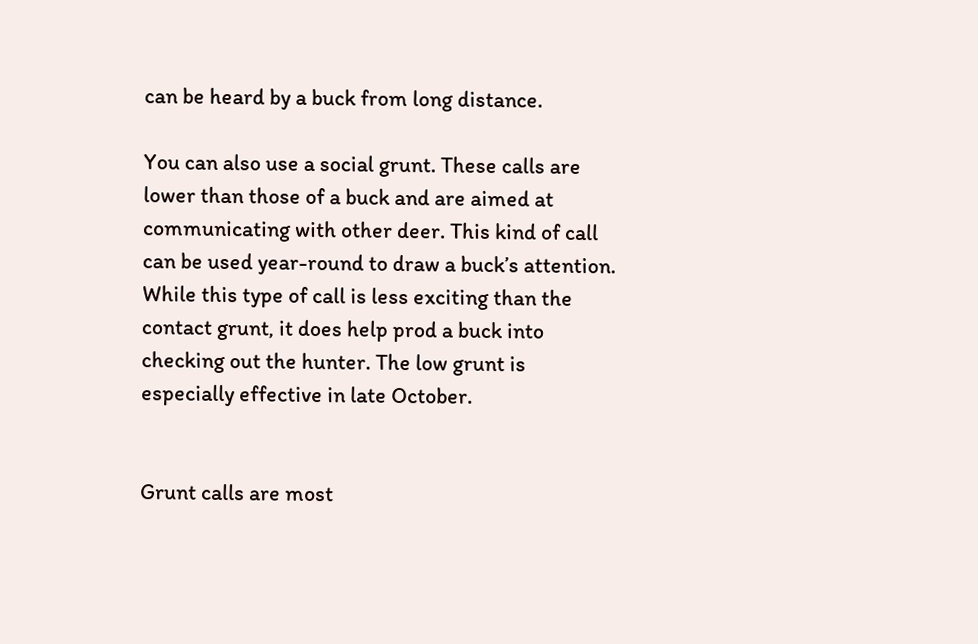can be heard by a buck from long distance.

You can also use a social grunt. These calls are lower than those of a buck and are aimed at communicating with other deer. This kind of call can be used year-round to draw a buck’s attention. While this type of call is less exciting than the contact grunt, it does help prod a buck into checking out the hunter. The low grunt is especially effective in late October.


Grunt calls are most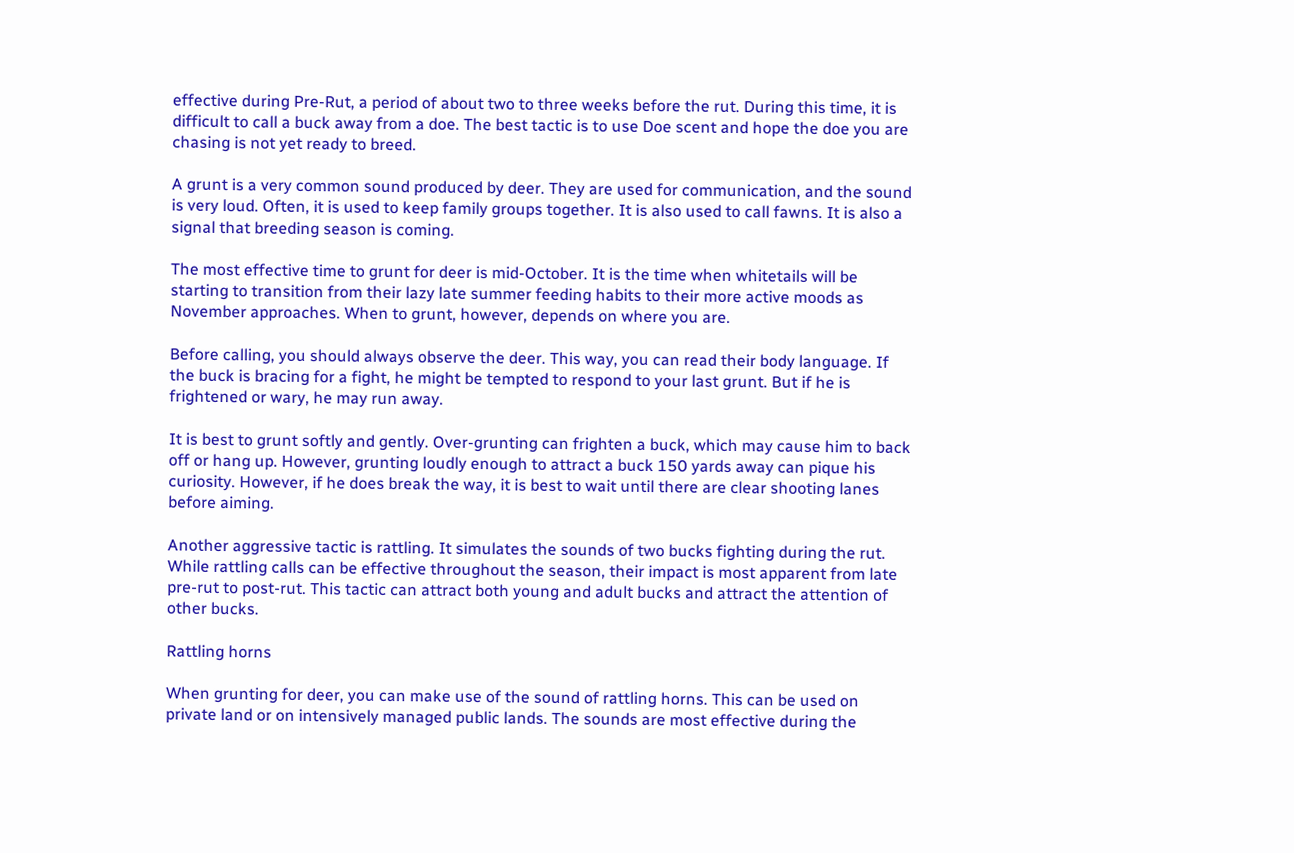effective during Pre-Rut, a period of about two to three weeks before the rut. During this time, it is difficult to call a buck away from a doe. The best tactic is to use Doe scent and hope the doe you are chasing is not yet ready to breed.

A grunt is a very common sound produced by deer. They are used for communication, and the sound is very loud. Often, it is used to keep family groups together. It is also used to call fawns. It is also a signal that breeding season is coming.

The most effective time to grunt for deer is mid-October. It is the time when whitetails will be starting to transition from their lazy late summer feeding habits to their more active moods as November approaches. When to grunt, however, depends on where you are.

Before calling, you should always observe the deer. This way, you can read their body language. If the buck is bracing for a fight, he might be tempted to respond to your last grunt. But if he is frightened or wary, he may run away.

It is best to grunt softly and gently. Over-grunting can frighten a buck, which may cause him to back off or hang up. However, grunting loudly enough to attract a buck 150 yards away can pique his curiosity. However, if he does break the way, it is best to wait until there are clear shooting lanes before aiming.

Another aggressive tactic is rattling. It simulates the sounds of two bucks fighting during the rut. While rattling calls can be effective throughout the season, their impact is most apparent from late pre-rut to post-rut. This tactic can attract both young and adult bucks and attract the attention of other bucks.

Rattling horns

When grunting for deer, you can make use of the sound of rattling horns. This can be used on private land or on intensively managed public lands. The sounds are most effective during the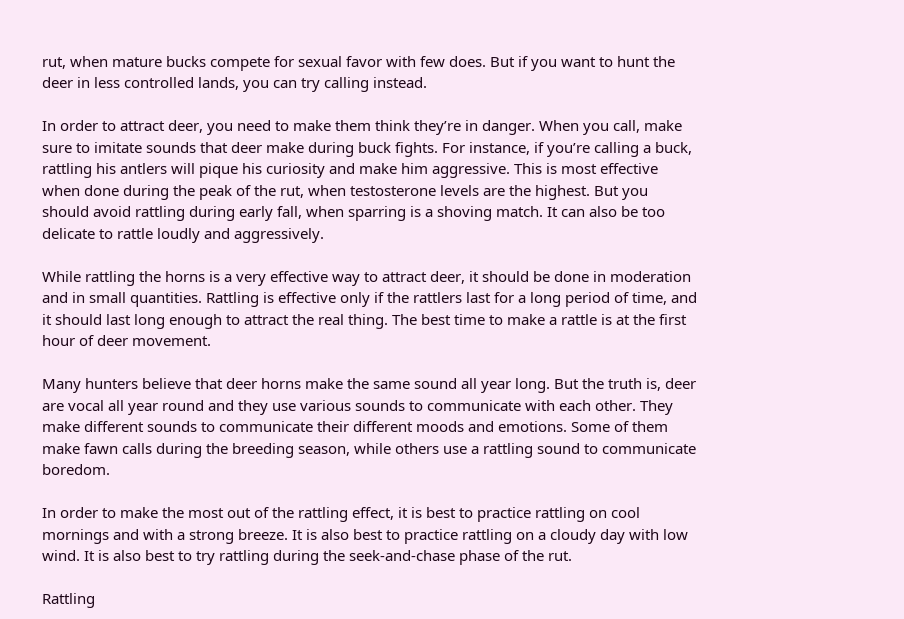rut, when mature bucks compete for sexual favor with few does. But if you want to hunt the deer in less controlled lands, you can try calling instead.

In order to attract deer, you need to make them think they’re in danger. When you call, make sure to imitate sounds that deer make during buck fights. For instance, if you’re calling a buck, rattling his antlers will pique his curiosity and make him aggressive. This is most effective when done during the peak of the rut, when testosterone levels are the highest. But you should avoid rattling during early fall, when sparring is a shoving match. It can also be too delicate to rattle loudly and aggressively.

While rattling the horns is a very effective way to attract deer, it should be done in moderation and in small quantities. Rattling is effective only if the rattlers last for a long period of time, and it should last long enough to attract the real thing. The best time to make a rattle is at the first hour of deer movement.

Many hunters believe that deer horns make the same sound all year long. But the truth is, deer are vocal all year round and they use various sounds to communicate with each other. They make different sounds to communicate their different moods and emotions. Some of them make fawn calls during the breeding season, while others use a rattling sound to communicate boredom.

In order to make the most out of the rattling effect, it is best to practice rattling on cool mornings and with a strong breeze. It is also best to practice rattling on a cloudy day with low wind. It is also best to try rattling during the seek-and-chase phase of the rut.

Rattling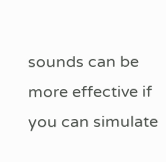sounds can be more effective if you can simulate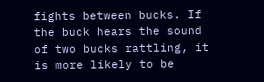fights between bucks. If the buck hears the sound of two bucks rattling, it is more likely to be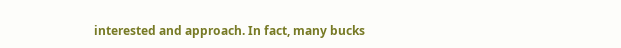interested and approach. In fact, many bucks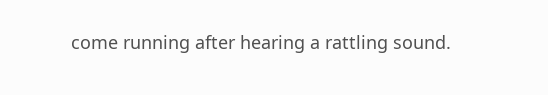come running after hearing a rattling sound.